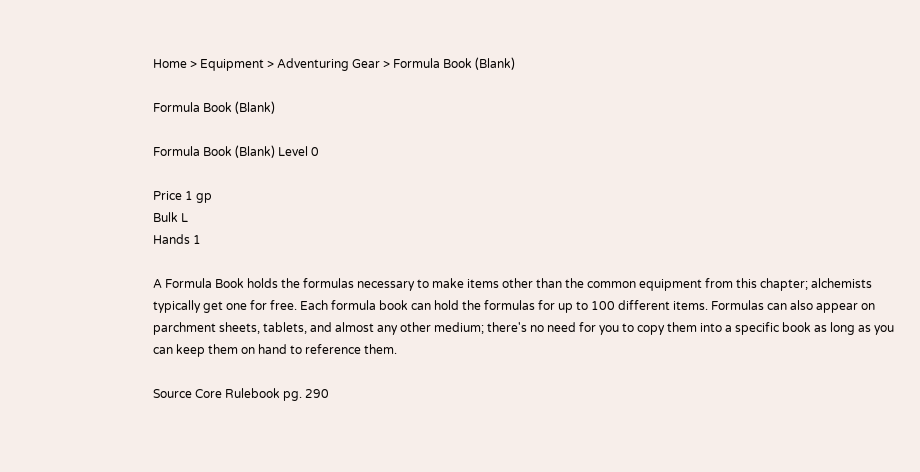Home > Equipment > Adventuring Gear > Formula Book (Blank)

Formula Book (Blank)

Formula Book (Blank) Level 0

Price 1 gp
Bulk L
Hands 1

A Formula Book holds the formulas necessary to make items other than the common equipment from this chapter; alchemists typically get one for free. Each formula book can hold the formulas for up to 100 different items. Formulas can also appear on parchment sheets, tablets, and almost any other medium; there's no need for you to copy them into a specific book as long as you can keep them on hand to reference them.

Source Core Rulebook pg. 290